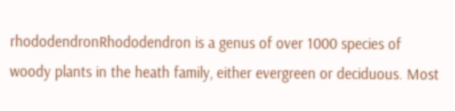rhododendronRhododendron is a genus of over 1000 species of woody plants in the heath family, either evergreen or deciduous. Most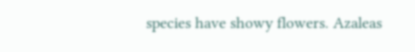species have showy flowers. Azaleas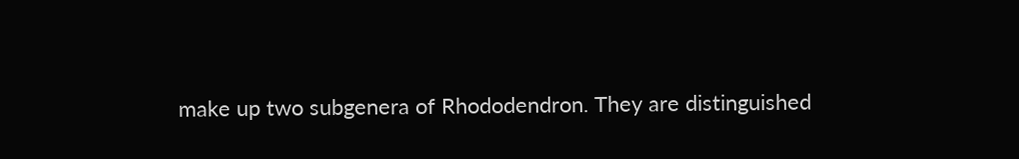make up two subgenera of Rhododendron. They are distinguished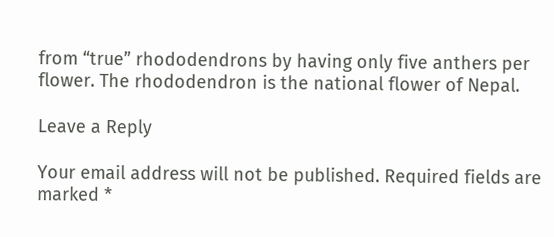from “true” rhododendrons by having only five anthers per flower. The rhododendron is the national flower of Nepal.

Leave a Reply

Your email address will not be published. Required fields are marked *